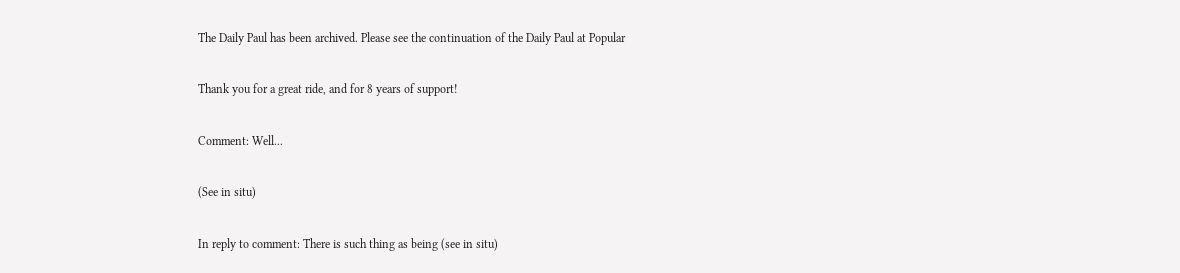The Daily Paul has been archived. Please see the continuation of the Daily Paul at Popular

Thank you for a great ride, and for 8 years of support!

Comment: Well...

(See in situ)

In reply to comment: There is such thing as being (see in situ)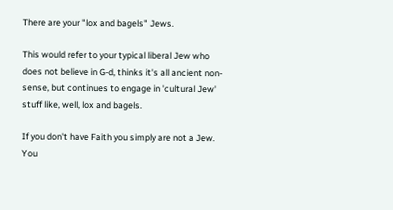There are your "lox and bagels" Jews.

This would refer to your typical liberal Jew who does not believe in G-d, thinks it's all ancient non-sense, but continues to engage in 'cultural Jew' stuff like, well, lox and bagels.

If you don't have Faith you simply are not a Jew. You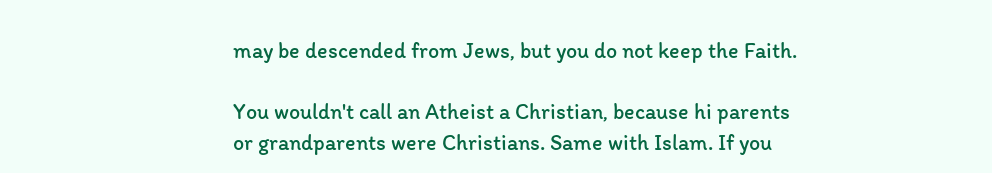may be descended from Jews, but you do not keep the Faith.

You wouldn't call an Atheist a Christian, because hi parents or grandparents were Christians. Same with Islam. If you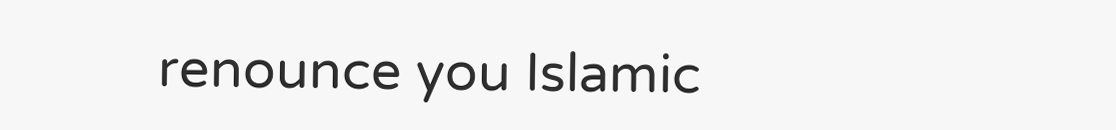renounce you Islamic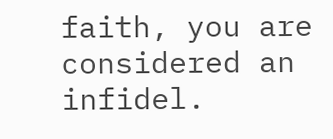faith, you are considered an infidel.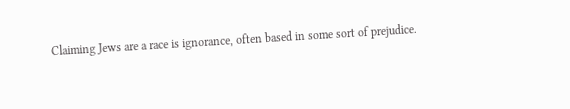Claiming Jews are a race is ignorance, often based in some sort of prejudice.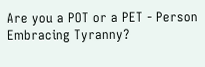Are you a POT or a PET - Person Embracing Tyranny?